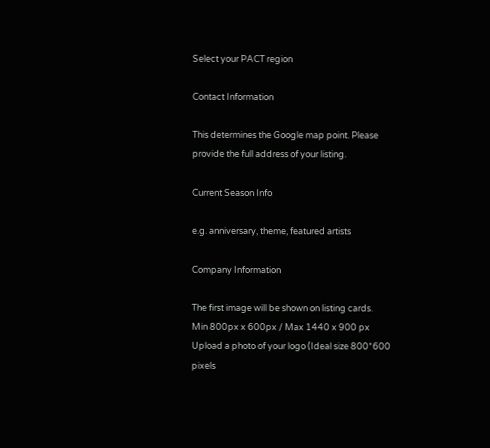Select your PACT region

Contact Information

This determines the Google map point. Please provide the full address of your listing.

Current Season Info

e.g. anniversary, theme, featured artists

Company Information

The first image will be shown on listing cards.
Min 800px x 600px / Max 1440 x 900 px
Upload a photo of your logo (Ideal size 800*600 pixels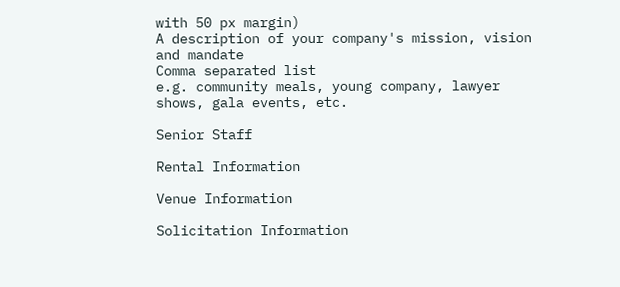with 50 px margin)
A description of your company's mission, vision and mandate
Comma separated list
e.g. community meals, young company, lawyer shows, gala events, etc.

Senior Staff

Rental Information

Venue Information

Solicitation Information